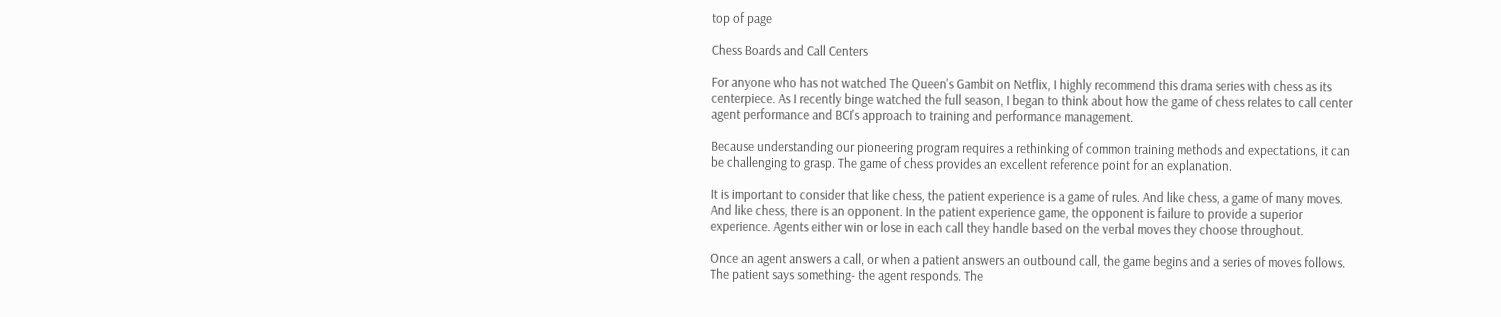top of page

Chess Boards and Call Centers

For anyone who has not watched The Queen's Gambit on Netflix, I highly recommend this drama series with chess as its centerpiece. As I recently binge watched the full season, I began to think about how the game of chess relates to call center agent performance and BCI's approach to training and performance management.

Because understanding our pioneering program requires a rethinking of common training methods and expectations, it can be challenging to grasp. The game of chess provides an excellent reference point for an explanation.

It is important to consider that like chess, the patient experience is a game of rules. And like chess, a game of many moves. And like chess, there is an opponent. In the patient experience game, the opponent is failure to provide a superior experience. Agents either win or lose in each call they handle based on the verbal moves they choose throughout.

Once an agent answers a call, or when a patient answers an outbound call, the game begins and a series of moves follows. The patient says something- the agent responds. The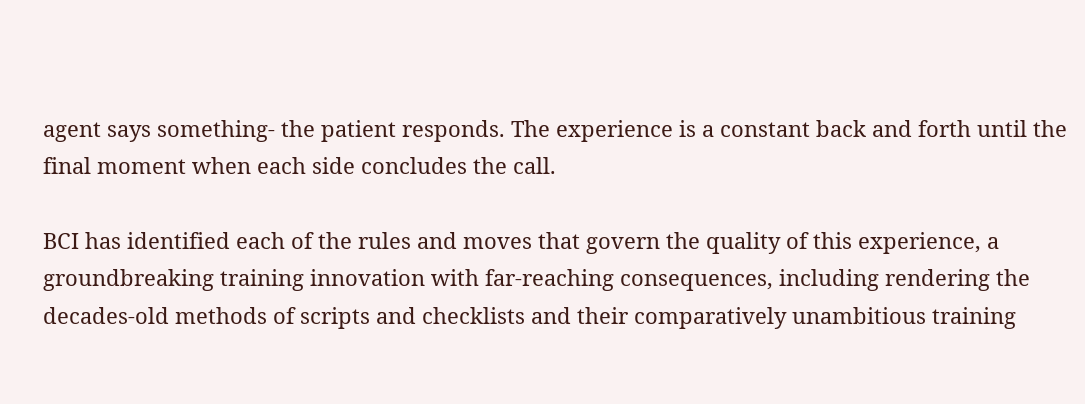agent says something- the patient responds. The experience is a constant back and forth until the final moment when each side concludes the call.

BCI has identified each of the rules and moves that govern the quality of this experience, a groundbreaking training innovation with far-reaching consequences, including rendering the decades-old methods of scripts and checklists and their comparatively unambitious training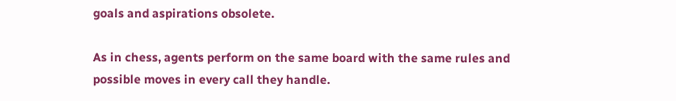goals and aspirations obsolete.

As in chess, agents perform on the same board with the same rules and possible moves in every call they handle.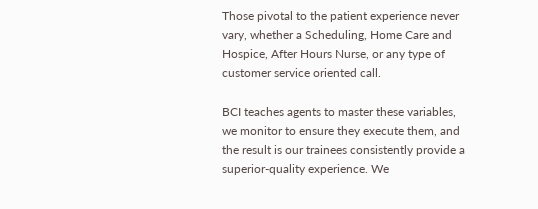Those pivotal to the patient experience never vary, whether a Scheduling, Home Care and Hospice, After Hours Nurse, or any type of customer service oriented call.

BCI teaches agents to master these variables, we monitor to ensure they execute them, and the result is our trainees consistently provide a superior-quality experience. We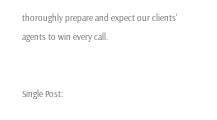thoroughly prepare and expect our clients' agents to win every call.


Single Post: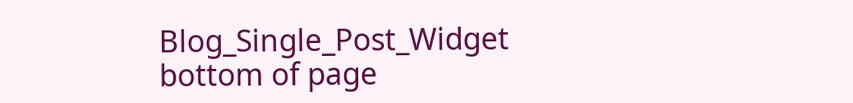Blog_Single_Post_Widget
bottom of page